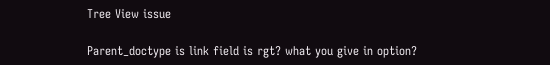Tree View issue

Parent_doctype is link field is rgt? what you give in option?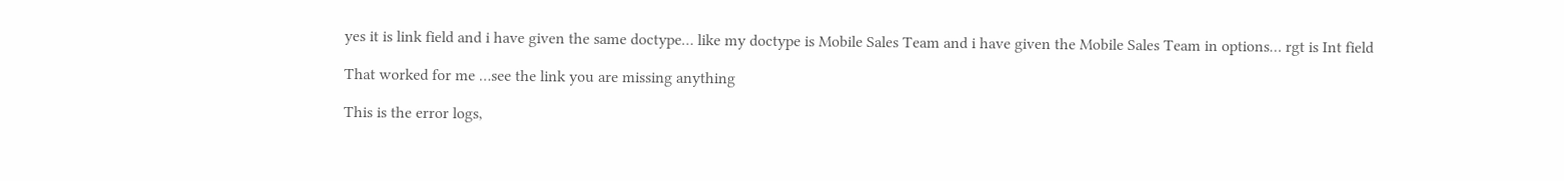yes it is link field and i have given the same doctype… like my doctype is Mobile Sales Team and i have given the Mobile Sales Team in options… rgt is Int field

That worked for me …see the link you are missing anything

This is the error logs,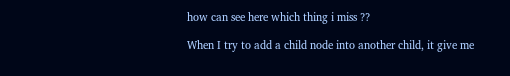how can see here which thing i miss ??

When I try to add a child node into another child, it give me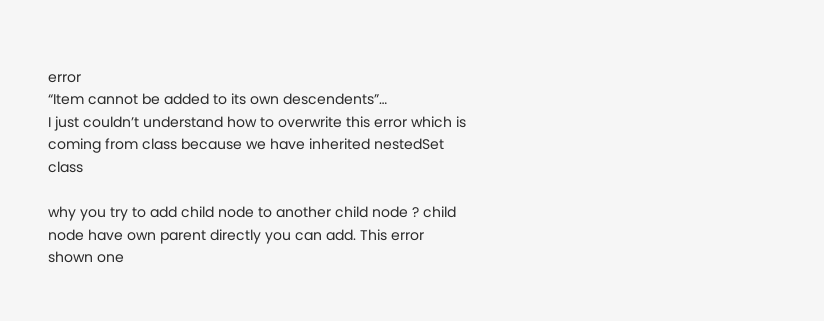error
“Item cannot be added to its own descendents”…
I just couldn’t understand how to overwrite this error which is coming from class because we have inherited nestedSet class

why you try to add child node to another child node ? child node have own parent directly you can add. This error shown one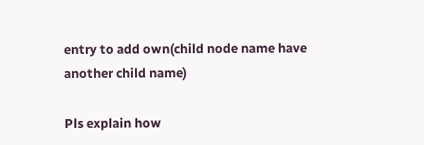entry to add own(child node name have another child name)

Pls explain how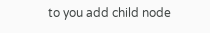to you add child node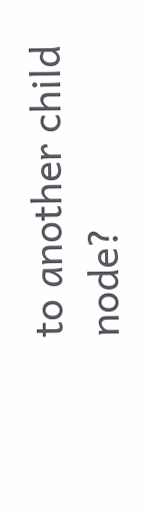to another child node?